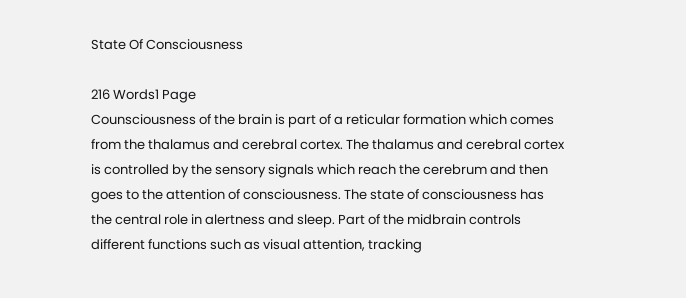State Of Consciousness

216 Words1 Page
Counsciousness of the brain is part of a reticular formation which comes from the thalamus and cerebral cortex. The thalamus and cerebral cortex is controlled by the sensory signals which reach the cerebrum and then goes to the attention of consciousness. The state of consciousness has the central role in alertness and sleep. Part of the midbrain controls different functions such as visual attention, tracking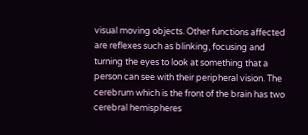visual moving objects. Other functions affected are reflexes such as blinking, focusing and turning the eyes to look at something that a person can see with their peripheral vision. The cerebrum which is the front of the brain has two cerebral hemispheres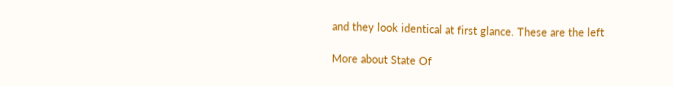and they look identical at first glance. These are the left

More about State Of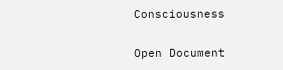Consciousness

Open Document